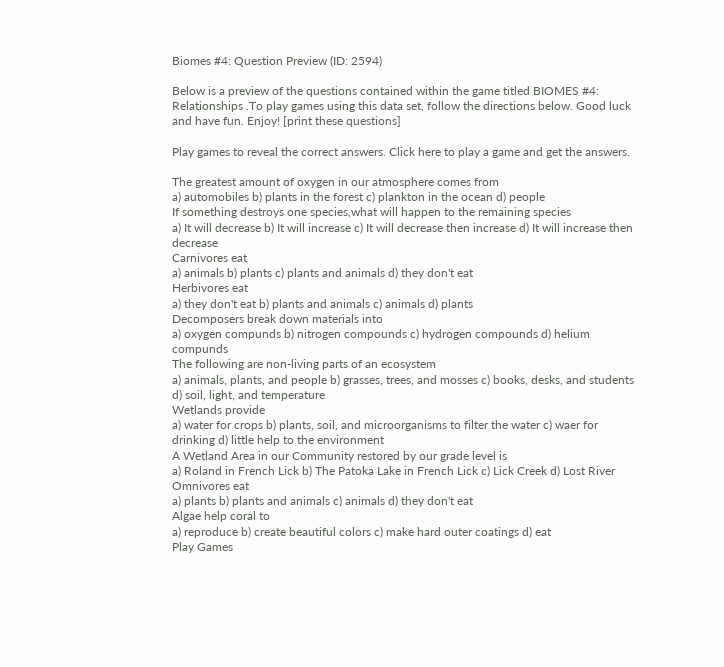Biomes #4: Question Preview (ID: 2594)

Below is a preview of the questions contained within the game titled BIOMES #4: Relationships .To play games using this data set, follow the directions below. Good luck and have fun. Enjoy! [print these questions]

Play games to reveal the correct answers. Click here to play a game and get the answers.

The greatest amount of oxygen in our atmosphere comes from
a) automobiles b) plants in the forest c) plankton in the ocean d) people
If something destroys one species,what will happen to the remaining species
a) It will decrease b) It will increase c) It will decrease then increase d) It will increase then decrease
Carnivores eat
a) animals b) plants c) plants and animals d) they don't eat
Herbivores eat
a) they don't eat b) plants and animals c) animals d) plants
Decomposers break down materials into
a) oxygen compunds b) nitrogen compounds c) hydrogen compounds d) helium compunds
The following are non-living parts of an ecosystem
a) animals, plants, and people b) grasses, trees, and mosses c) books, desks, and students d) soil, light, and temperature
Wetlands provide
a) water for crops b) plants, soil, and microorganisms to filter the water c) waer for drinking d) little help to the environment
A Wetland Area in our Community restored by our grade level is
a) Roland in French Lick b) The Patoka Lake in French Lick c) Lick Creek d) Lost River
Omnivores eat
a) plants b) plants and animals c) animals d) they don't eat
Algae help coral to
a) reproduce b) create beautiful colors c) make hard outer coatings d) eat
Play Games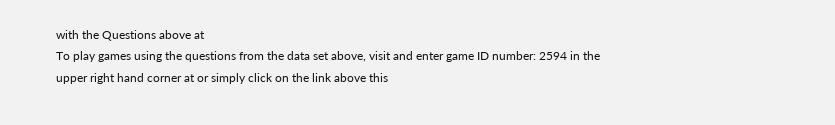with the Questions above at
To play games using the questions from the data set above, visit and enter game ID number: 2594 in the upper right hand corner at or simply click on the link above this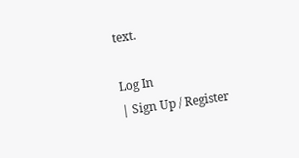text.

Log In
| Sign Up / Register